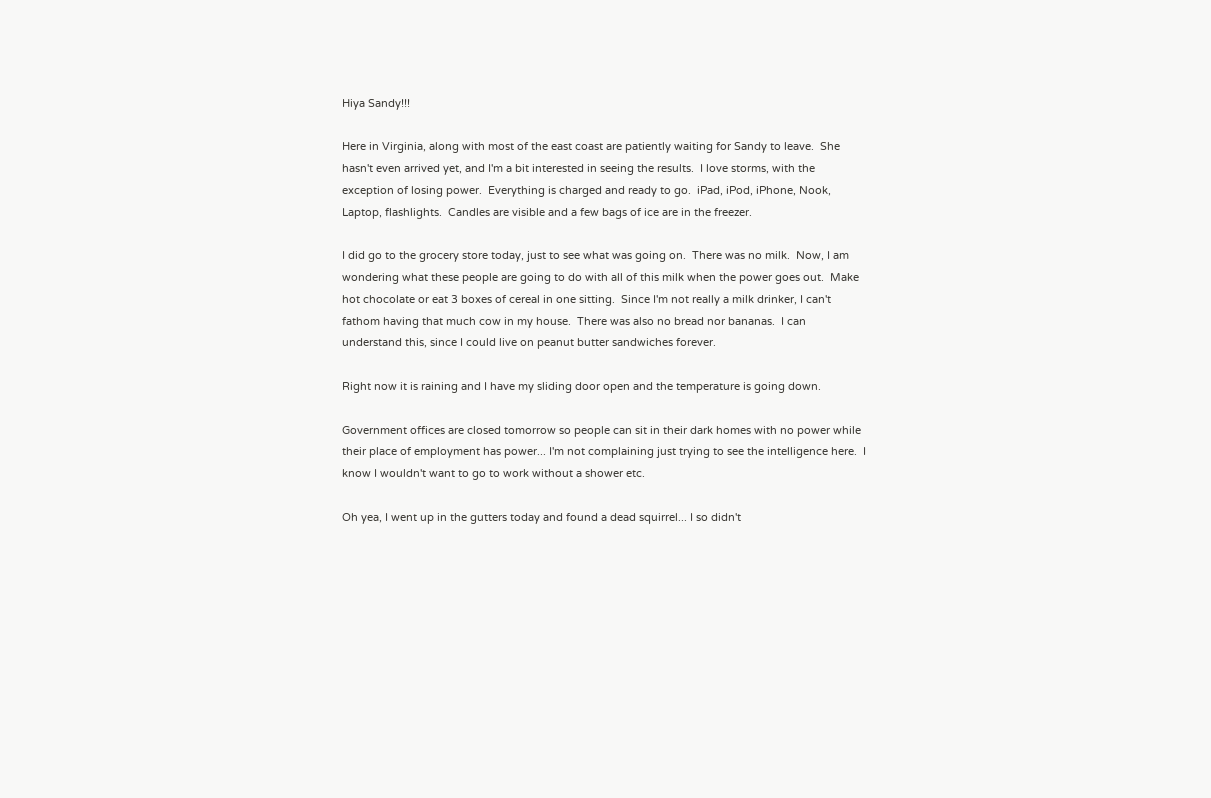Hiya Sandy!!!

Here in Virginia, along with most of the east coast are patiently waiting for Sandy to leave.  She hasn't even arrived yet, and I'm a bit interested in seeing the results.  I love storms, with the exception of losing power.  Everything is charged and ready to go.  iPad, iPod, iPhone, Nook, Laptop, flashlights.  Candles are visible and a few bags of ice are in the freezer.

I did go to the grocery store today, just to see what was going on.  There was no milk.  Now, I am wondering what these people are going to do with all of this milk when the power goes out.  Make hot chocolate or eat 3 boxes of cereal in one sitting.  Since I'm not really a milk drinker, I can't fathom having that much cow in my house.  There was also no bread nor bananas.  I can understand this, since I could live on peanut butter sandwiches forever.

Right now it is raining and I have my sliding door open and the temperature is going down.

Government offices are closed tomorrow so people can sit in their dark homes with no power while their place of employment has power... I'm not complaining just trying to see the intelligence here.  I know I wouldn't want to go to work without a shower etc.

Oh yea, I went up in the gutters today and found a dead squirrel... I so didn't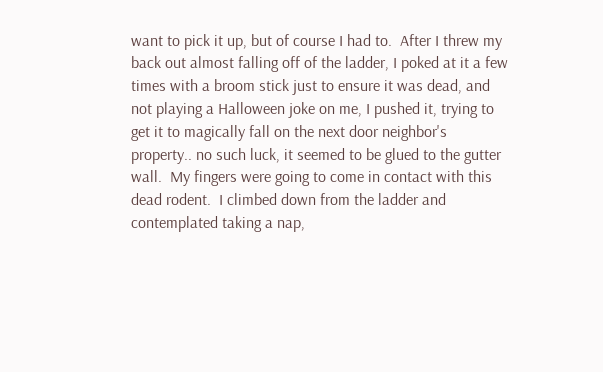want to pick it up, but of course I had to.  After I threw my back out almost falling off of the ladder, I poked at it a few times with a broom stick just to ensure it was dead, and not playing a Halloween joke on me, I pushed it, trying to get it to magically fall on the next door neighbor's property.. no such luck, it seemed to be glued to the gutter wall.  My fingers were going to come in contact with this dead rodent.  I climbed down from the ladder and contemplated taking a nap,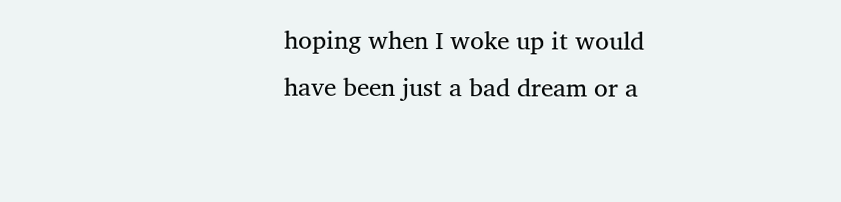hoping when I woke up it would have been just a bad dream or a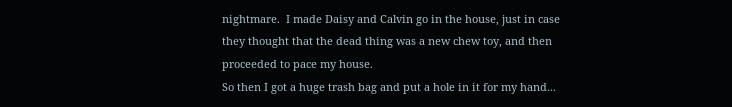nightmare.  I made Daisy and Calvin go in the house, just in case they thought that the dead thing was a new chew toy, and then proceeded to pace my house.
So then I got a huge trash bag and put a hole in it for my hand...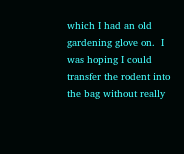which I had an old gardening glove on.  I was hoping I could transfer the rodent into the bag without really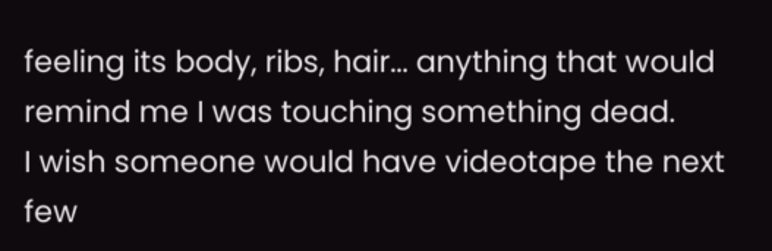feeling its body, ribs, hair... anything that would remind me I was touching something dead.
I wish someone would have videotape the next few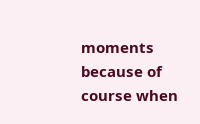moments because of course when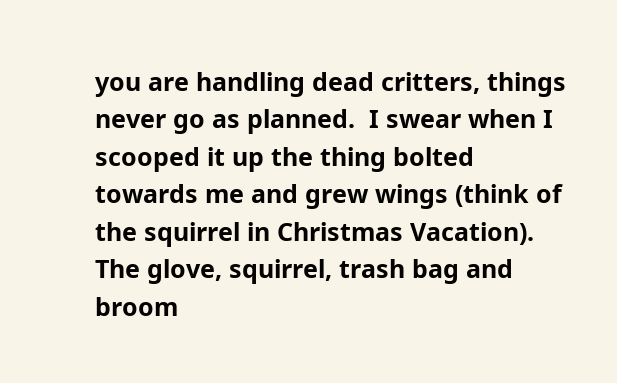you are handling dead critters, things never go as planned.  I swear when I scooped it up the thing bolted towards me and grew wings (think of the squirrel in Christmas Vacation).  The glove, squirrel, trash bag and broom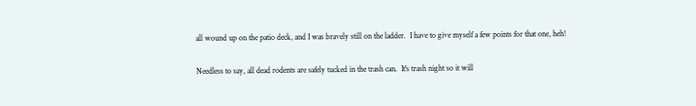all wound up on the patio deck, and I was bravely still on the ladder.  I have to give myself a few points for that one, heh!

Needless to say, all dead rodents are safely tucked in the trash can.  It's trash night so it will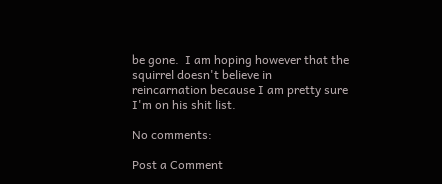be gone.  I am hoping however that the squirrel doesn't believe in reincarnation because I am pretty sure I'm on his shit list.

No comments:

Post a Comment